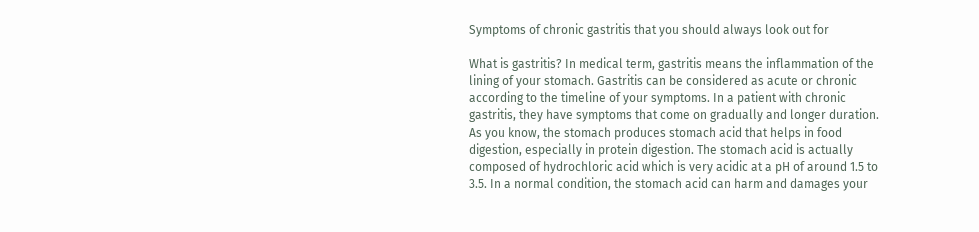Symptoms of chronic gastritis that you should always look out for

What is gastritis? In medical term, gastritis means the inflammation of the lining of your stomach. Gastritis can be considered as acute or chronic according to the timeline of your symptoms. In a patient with chronic gastritis, they have symptoms that come on gradually and longer duration. As you know, the stomach produces stomach acid that helps in food digestion, especially in protein digestion. The stomach acid is actually composed of hydrochloric acid which is very acidic at a pH of around 1.5 to 3.5. In a normal condition, the stomach acid can harm and damages your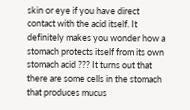skin or eye if you have direct contact with the acid itself. It definitely makes you wonder how a stomach protects itself from its own stomach acid ??? It turns out that there are some cells in the stomach that produces mucus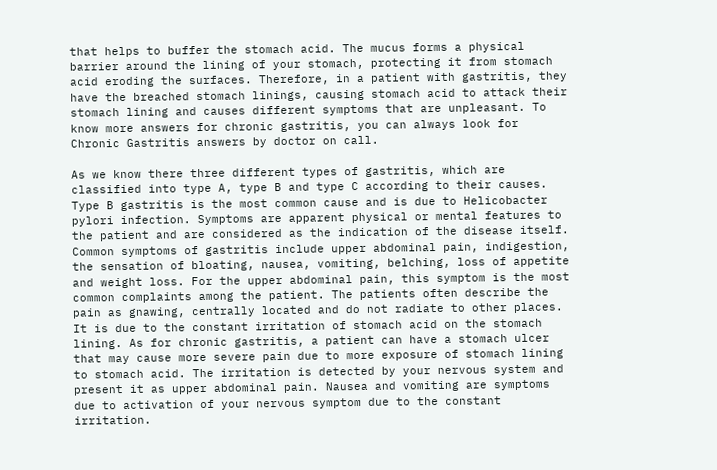that helps to buffer the stomach acid. The mucus forms a physical barrier around the lining of your stomach, protecting it from stomach acid eroding the surfaces. Therefore, in a patient with gastritis, they have the breached stomach linings, causing stomach acid to attack their stomach lining and causes different symptoms that are unpleasant. To know more answers for chronic gastritis, you can always look for Chronic Gastritis answers by doctor on call.

As we know there three different types of gastritis, which are classified into type A, type B and type C according to their causes. Type B gastritis is the most common cause and is due to Helicobacter pylori infection. Symptoms are apparent physical or mental features to the patient and are considered as the indication of the disease itself. Common symptoms of gastritis include upper abdominal pain, indigestion, the sensation of bloating, nausea, vomiting, belching, loss of appetite and weight loss. For the upper abdominal pain, this symptom is the most common complaints among the patient. The patients often describe the pain as gnawing, centrally located and do not radiate to other places. It is due to the constant irritation of stomach acid on the stomach lining. As for chronic gastritis, a patient can have a stomach ulcer that may cause more severe pain due to more exposure of stomach lining to stomach acid. The irritation is detected by your nervous system and present it as upper abdominal pain. Nausea and vomiting are symptoms due to activation of your nervous symptom due to the constant irritation.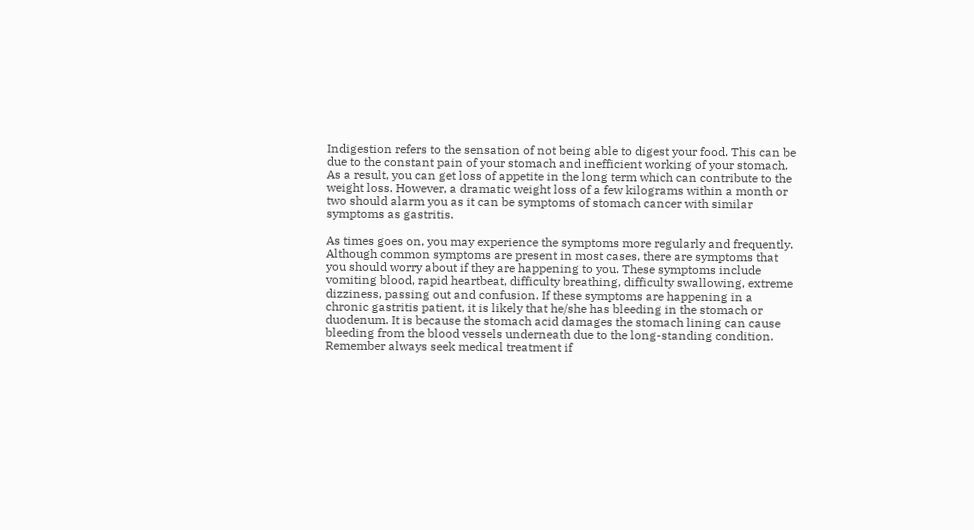Indigestion refers to the sensation of not being able to digest your food. This can be due to the constant pain of your stomach and inefficient working of your stomach. As a result, you can get loss of appetite in the long term which can contribute to the weight loss. However, a dramatic weight loss of a few kilograms within a month or two should alarm you as it can be symptoms of stomach cancer with similar symptoms as gastritis.

As times goes on, you may experience the symptoms more regularly and frequently. Although common symptoms are present in most cases, there are symptoms that you should worry about if they are happening to you. These symptoms include vomiting blood, rapid heartbeat, difficulty breathing, difficulty swallowing, extreme dizziness, passing out and confusion. If these symptoms are happening in a chronic gastritis patient, it is likely that he/she has bleeding in the stomach or duodenum. It is because the stomach acid damages the stomach lining can cause bleeding from the blood vessels underneath due to the long-standing condition. Remember always seek medical treatment if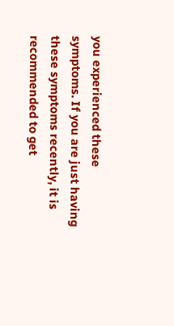you experienced these symptoms. If you are just having these symptoms recently, it is recommended to get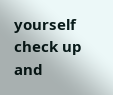yourself check up and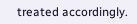treated accordingly.